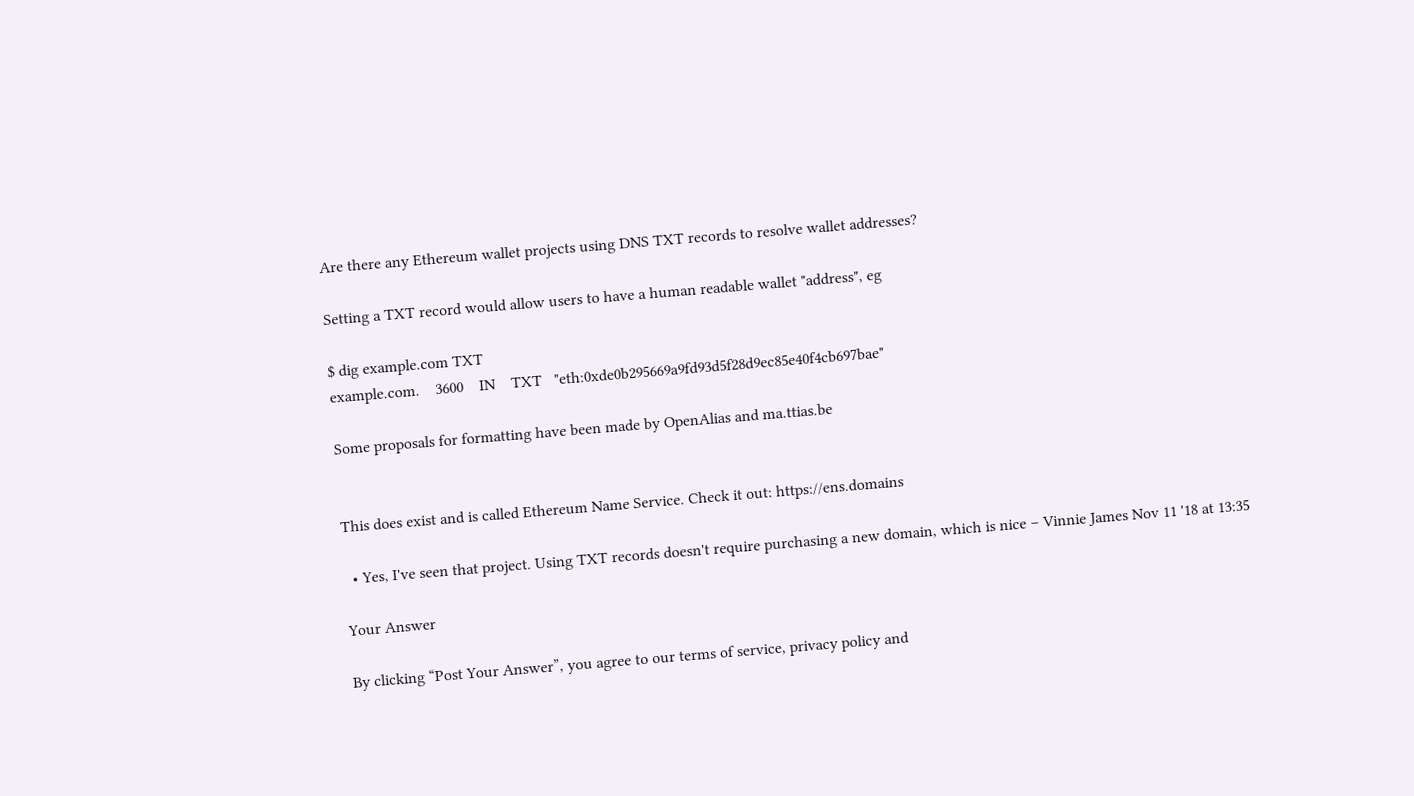Are there any Ethereum wallet projects using DNS TXT records to resolve wallet addresses?

Setting a TXT record would allow users to have a human readable wallet "address", eg

$ dig example.com TXT
example.com.    3600    IN    TXT   "eth:0xde0b295669a9fd93d5f28d9ec85e40f4cb697bae"

Some proposals for formatting have been made by OpenAlias and ma.ttias.be


This does exist and is called Ethereum Name Service. Check it out: https://ens.domains

  • Yes, I've seen that project. Using TXT records doesn't require purchasing a new domain, which is nice – Vinnie James Nov 11 '18 at 13:35

Your Answer

By clicking “Post Your Answer”, you agree to our terms of service, privacy policy and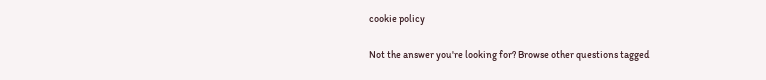cookie policy

Not the answer you're looking for? Browse other questions tagged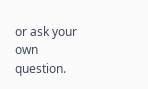or ask your own question.